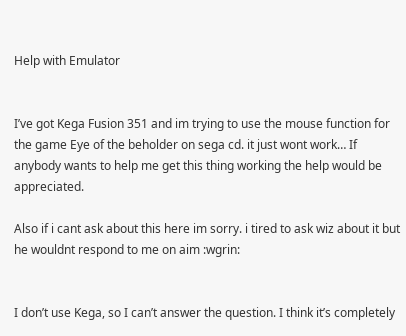Help with Emulator


I’ve got Kega Fusion 351 and im trying to use the mouse function for the game Eye of the beholder on sega cd. it just wont work… If anybody wants to help me get this thing working the help would be appreciated.

Also if i cant ask about this here im sorry. i tired to ask wiz about it but he wouldnt respond to me on aim :wgrin:


I don’t use Kega, so I can’t answer the question. I think it’s completely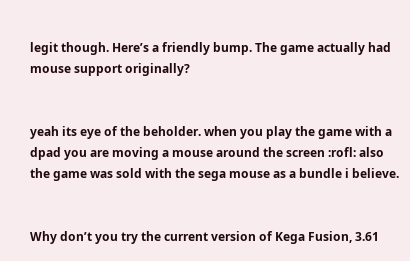legit though. Here’s a friendly bump. The game actually had mouse support originally?


yeah its eye of the beholder. when you play the game with a dpad you are moving a mouse around the screen :rofl: also the game was sold with the sega mouse as a bundle i believe.


Why don’t you try the current version of Kega Fusion, 3.61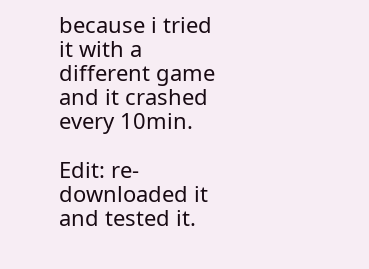because i tried it with a different game and it crashed every 10min.

Edit: re-downloaded it and tested it.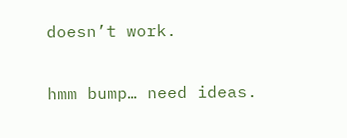doesn’t work.


hmm bump… need ideas.